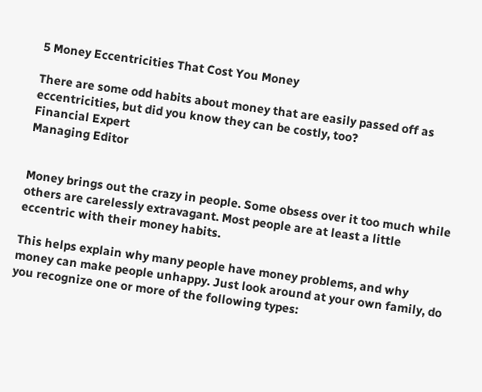5 Money Eccentricities That Cost You Money

There are some odd habits about money that are easily passed off as eccentricities, but did you know they can be costly, too?
Financial Expert
Managing Editor


Money brings out the crazy in people. Some obsess over it too much while others are carelessly extravagant. Most people are at least a little eccentric with their money habits.

This helps explain why many people have money problems, and why money can make people unhappy. Just look around at your own family, do you recognize one or more of the following types: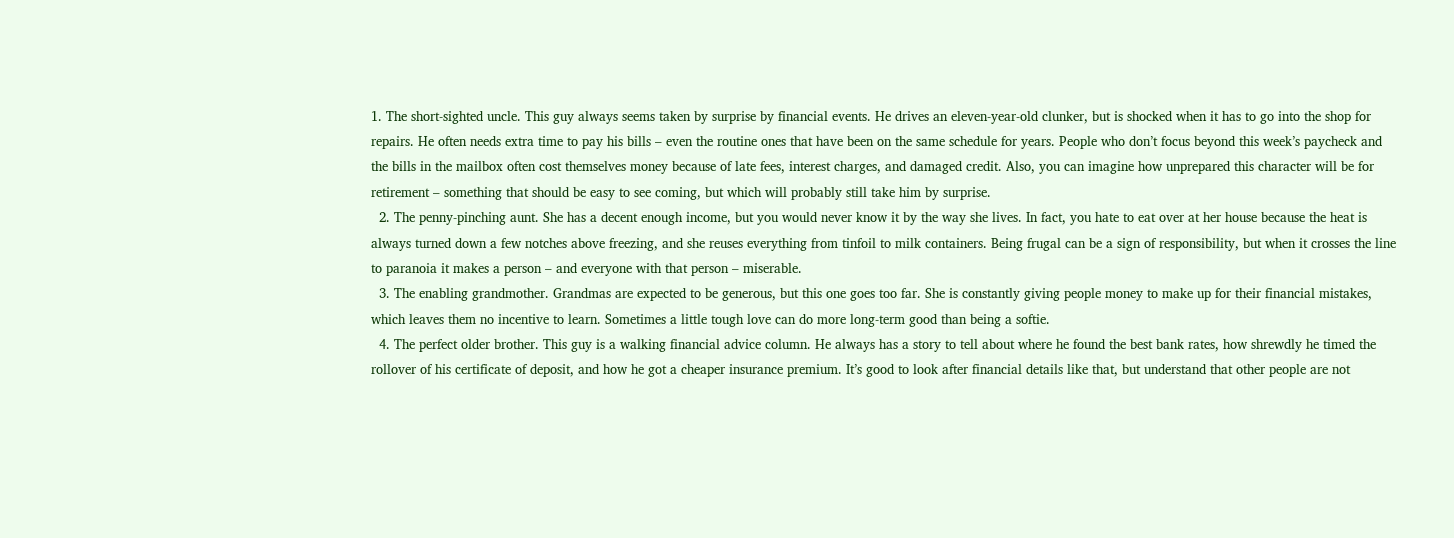1. The short-sighted uncle. This guy always seems taken by surprise by financial events. He drives an eleven-year-old clunker, but is shocked when it has to go into the shop for repairs. He often needs extra time to pay his bills – even the routine ones that have been on the same schedule for years. People who don’t focus beyond this week’s paycheck and the bills in the mailbox often cost themselves money because of late fees, interest charges, and damaged credit. Also, you can imagine how unprepared this character will be for retirement – something that should be easy to see coming, but which will probably still take him by surprise.
  2. The penny-pinching aunt. She has a decent enough income, but you would never know it by the way she lives. In fact, you hate to eat over at her house because the heat is always turned down a few notches above freezing, and she reuses everything from tinfoil to milk containers. Being frugal can be a sign of responsibility, but when it crosses the line to paranoia it makes a person – and everyone with that person – miserable.
  3. The enabling grandmother. Grandmas are expected to be generous, but this one goes too far. She is constantly giving people money to make up for their financial mistakes, which leaves them no incentive to learn. Sometimes a little tough love can do more long-term good than being a softie.
  4. The perfect older brother. This guy is a walking financial advice column. He always has a story to tell about where he found the best bank rates, how shrewdly he timed the rollover of his certificate of deposit, and how he got a cheaper insurance premium. It’s good to look after financial details like that, but understand that other people are not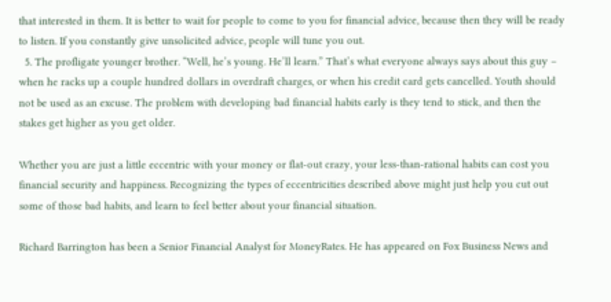that interested in them. It is better to wait for people to come to you for financial advice, because then they will be ready to listen. If you constantly give unsolicited advice, people will tune you out.
  5. The profligate younger brother. “Well, he’s young. He’ll learn.” That’s what everyone always says about this guy – when he racks up a couple hundred dollars in overdraft charges, or when his credit card gets cancelled. Youth should not be used as an excuse. The problem with developing bad financial habits early is they tend to stick, and then the stakes get higher as you get older.

Whether you are just a little eccentric with your money or flat-out crazy, your less-than-rational habits can cost you financial security and happiness. Recognizing the types of eccentricities described above might just help you cut out some of those bad habits, and learn to feel better about your financial situation.

Richard Barrington has been a Senior Financial Analyst for MoneyRates. He has appeared on Fox Business News and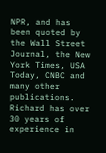NPR, and has been quoted by the Wall Street Journal, the New York Times, USA Today, CNBC and many other publications. Richard has over 30 years of experience in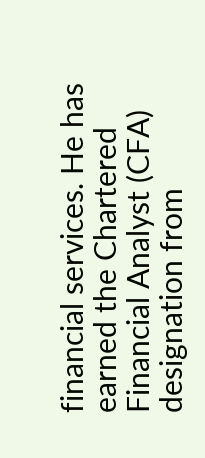financial services. He has earned the Chartered Financial Analyst (CFA) designation from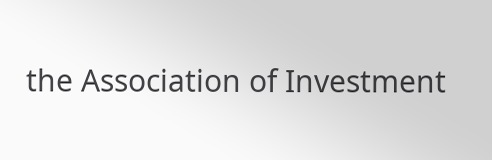the Association of Investment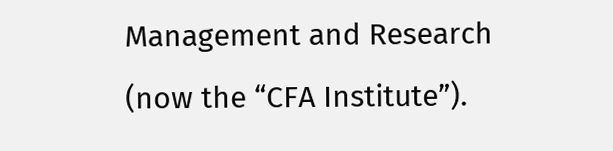Management and Research (now the “CFA Institute”).